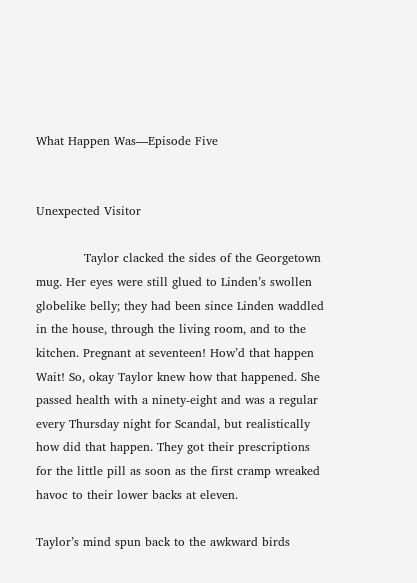What Happen Was—Episode Five


Unexpected Visitor

            Taylor clacked the sides of the Georgetown mug. Her eyes were still glued to Linden’s swollen globelike belly; they had been since Linden waddled in the house, through the living room, and to the kitchen. Pregnant at seventeen! How’d that happen Wait! So, okay Taylor knew how that happened. She passed health with a ninety-eight and was a regular every Thursday night for Scandal, but realistically how did that happen. They got their prescriptions for the little pill as soon as the first cramp wreaked havoc to their lower backs at eleven.

Taylor’s mind spun back to the awkward birds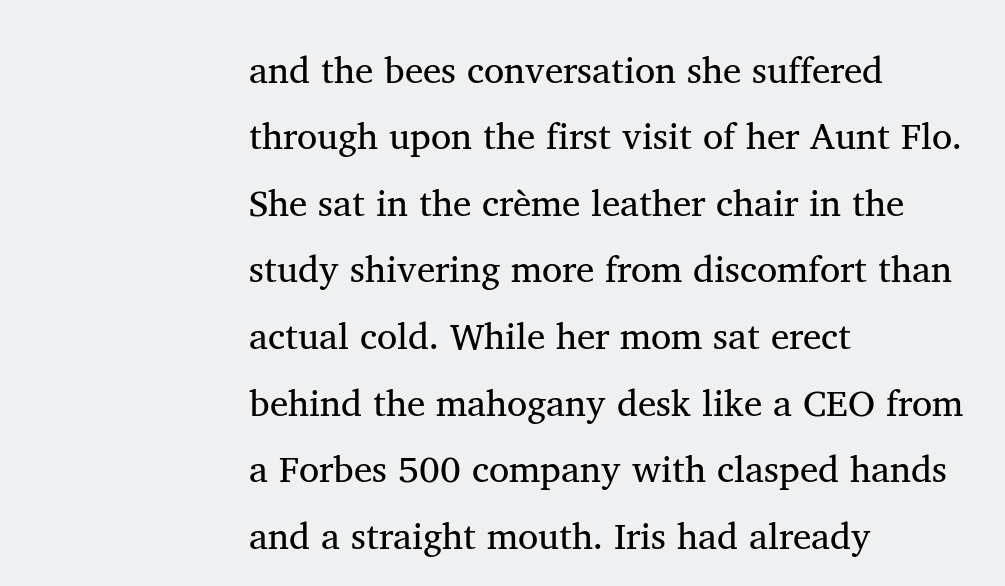and the bees conversation she suffered through upon the first visit of her Aunt Flo. She sat in the crème leather chair in the study shivering more from discomfort than actual cold. While her mom sat erect behind the mahogany desk like a CEO from a Forbes 500 company with clasped hands and a straight mouth. Iris had already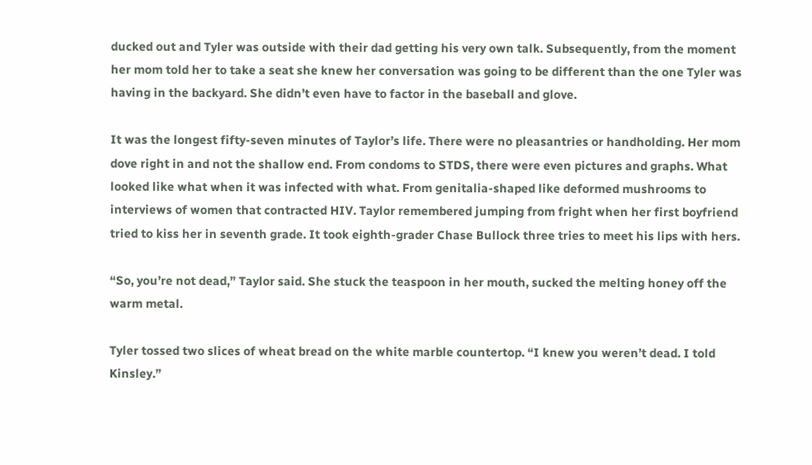ducked out and Tyler was outside with their dad getting his very own talk. Subsequently, from the moment her mom told her to take a seat she knew her conversation was going to be different than the one Tyler was having in the backyard. She didn’t even have to factor in the baseball and glove.

It was the longest fifty-seven minutes of Taylor’s life. There were no pleasantries or handholding. Her mom dove right in and not the shallow end. From condoms to STDS, there were even pictures and graphs. What looked like what when it was infected with what. From genitalia-shaped like deformed mushrooms to interviews of women that contracted HIV. Taylor remembered jumping from fright when her first boyfriend tried to kiss her in seventh grade. It took eighth-grader Chase Bullock three tries to meet his lips with hers.

“So, you’re not dead,” Taylor said. She stuck the teaspoon in her mouth, sucked the melting honey off the warm metal.

Tyler tossed two slices of wheat bread on the white marble countertop. “I knew you weren’t dead. I told Kinsley.”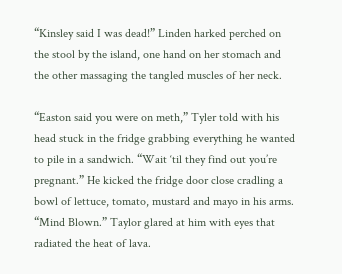“Kinsley said I was dead!” Linden harked perched on the stool by the island, one hand on her stomach and the other massaging the tangled muscles of her neck.

“Easton said you were on meth,” Tyler told with his head stuck in the fridge grabbing everything he wanted to pile in a sandwich. “Wait ‘til they find out you’re pregnant.” He kicked the fridge door close cradling a bowl of lettuce, tomato, mustard and mayo in his arms. “Mind Blown.” Taylor glared at him with eyes that radiated the heat of lava.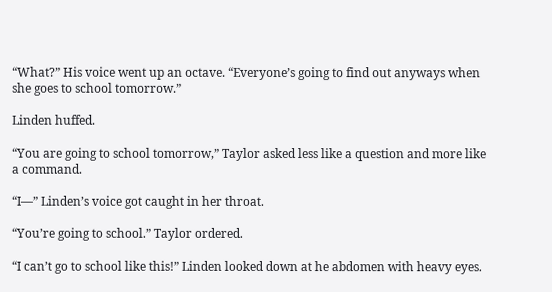“What?” His voice went up an octave. “Everyone’s going to find out anyways when she goes to school tomorrow.”

Linden huffed.

“You are going to school tomorrow,” Taylor asked less like a question and more like a command.

“I—” Linden’s voice got caught in her throat.

“You’re going to school.” Taylor ordered.

“I can’t go to school like this!” Linden looked down at he abdomen with heavy eyes.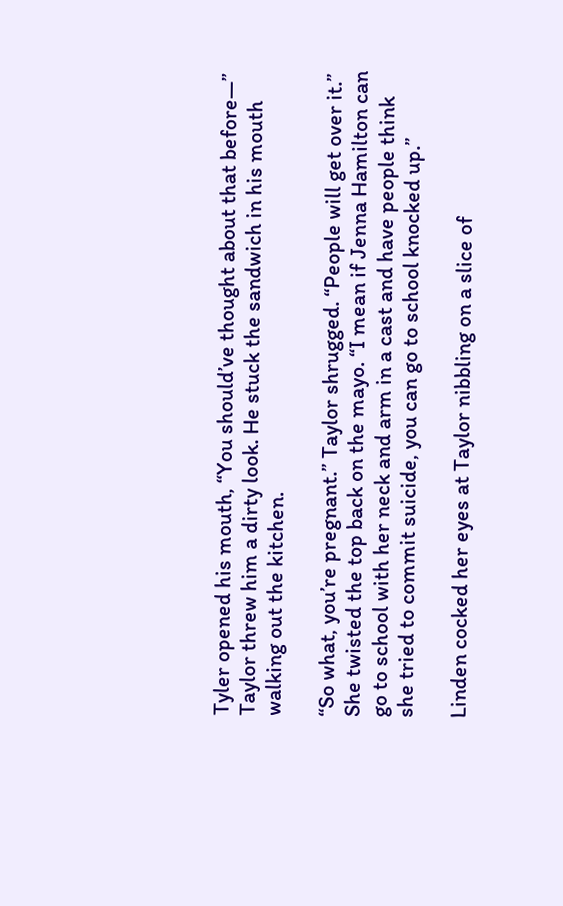Tyler opened his mouth, “You should’ve thought about that before—” Taylor threw him a dirty look. He stuck the sandwich in his mouth walking out the kitchen.

“So what, you’re pregnant.” Taylor shrugged. “People will get over it.” She twisted the top back on the mayo. “I mean if Jenna Hamilton can go to school with her neck and arm in a cast and have people think she tried to commit suicide, you can go to school knocked up.”

Linden cocked her eyes at Taylor nibbling on a slice of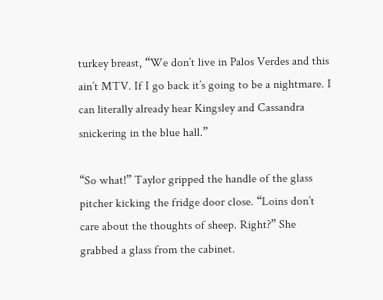turkey breast, “We don’t live in Palos Verdes and this ain’t MTV. If I go back it’s going to be a nightmare. I can literally already hear Kingsley and Cassandra snickering in the blue hall.”

“So what!” Taylor gripped the handle of the glass pitcher kicking the fridge door close. “Loins don’t care about the thoughts of sheep. Right?” She grabbed a glass from the cabinet.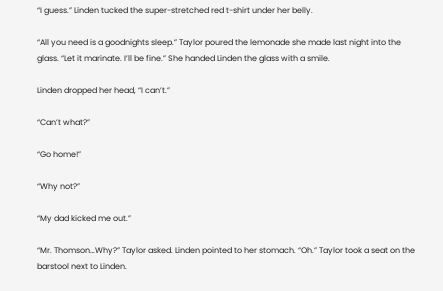“I guess.” Linden tucked the super-stretched red t-shirt under her belly.

“All you need is a goodnights sleep.” Taylor poured the lemonade she made last night into the glass. “Let it marinate. I’ll be fine.” She handed Linden the glass with a smile.

Linden dropped her head, “I can’t.”

“Can’t what?”

“Go home!”

“Why not?”

“My dad kicked me out.”

“Mr. Thomson…Why?” Taylor asked. Linden pointed to her stomach. “Oh.” Taylor took a seat on the barstool next to Linden.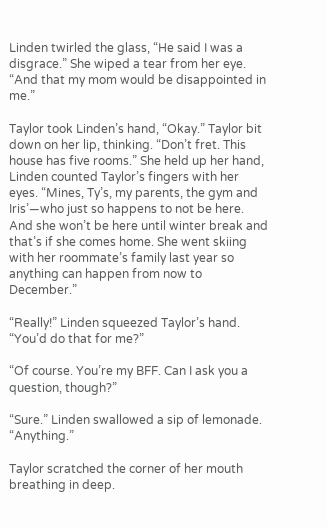Linden twirled the glass, “He said I was a disgrace.” She wiped a tear from her eye. “And that my mom would be disappointed in me.”

Taylor took Linden’s hand, “Okay.” Taylor bit down on her lip, thinking. “Don’t fret. This house has five rooms.” She held up her hand, Linden counted Taylor’s fingers with her eyes. “Mines, Ty’s, my parents, the gym and Iris’—who just so happens to not be here. And she won’t be here until winter break and that’s if she comes home. She went skiing with her roommate’s family last year so anything can happen from now to December.”

“Really!” Linden squeezed Taylor’s hand. “You’d do that for me?”

“Of course. You’re my BFF. Can I ask you a question, though?”

“Sure.” Linden swallowed a sip of lemonade. “Anything.”

Taylor scratched the corner of her mouth breathing in deep.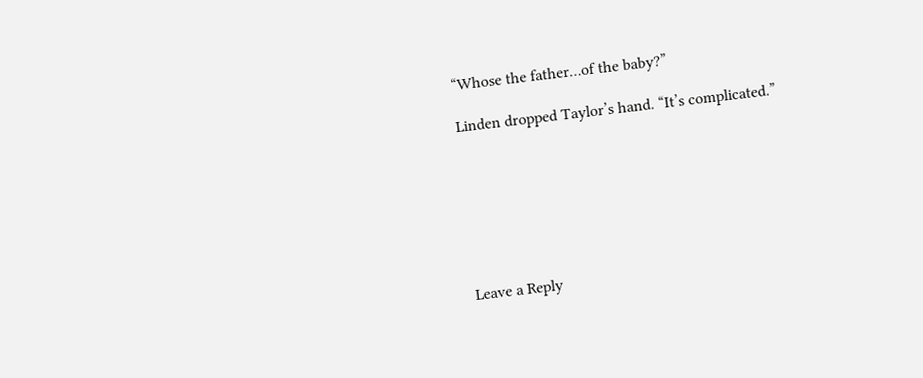“Whose the father…of the baby?”

Linden dropped Taylor’s hand. “It’s complicated.”







Leave a Reply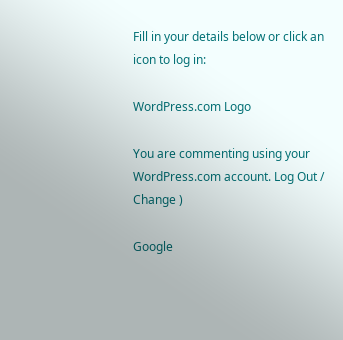Fill in your details below or click an icon to log in:

WordPress.com Logo

You are commenting using your WordPress.com account. Log Out /  Change )

Google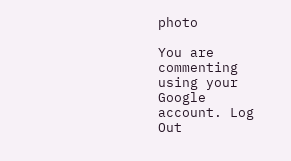photo

You are commenting using your Google account. Log Out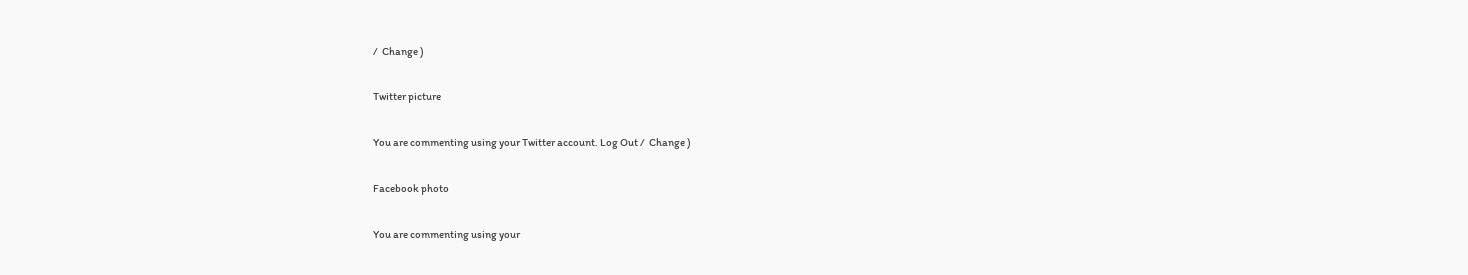/  Change )

Twitter picture

You are commenting using your Twitter account. Log Out /  Change )

Facebook photo

You are commenting using your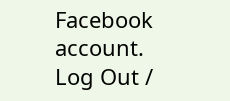Facebook account. Log Out /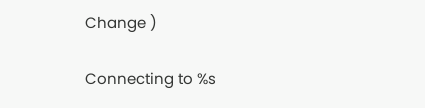Change )

Connecting to %s